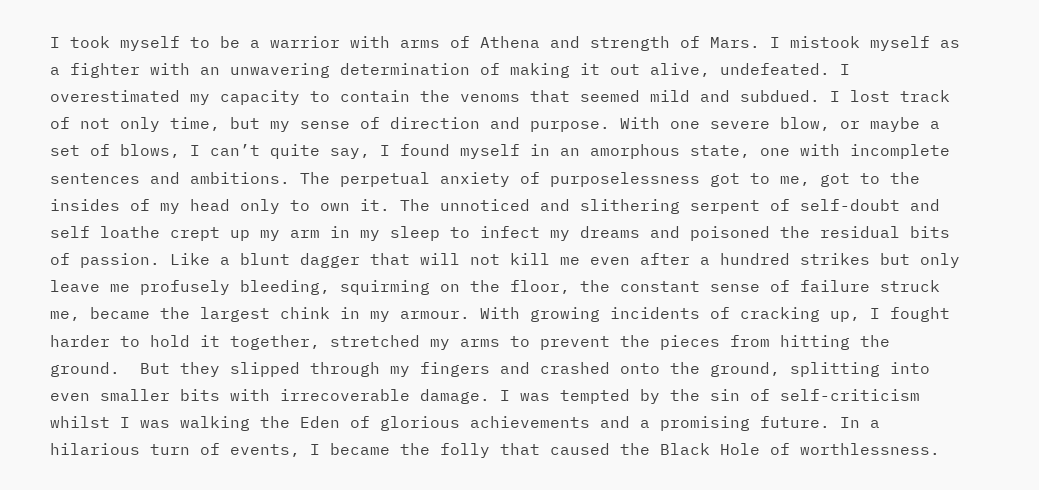I took myself to be a warrior with arms of Athena and strength of Mars. I mistook myself as a fighter with an unwavering determination of making it out alive, undefeated. I overestimated my capacity to contain the venoms that seemed mild and subdued. I lost track of not only time, but my sense of direction and purpose. With one severe blow, or maybe a set of blows, I can’t quite say, I found myself in an amorphous state, one with incomplete sentences and ambitions. The perpetual anxiety of purposelessness got to me, got to the insides of my head only to own it. The unnoticed and slithering serpent of self-doubt and self loathe crept up my arm in my sleep to infect my dreams and poisoned the residual bits of passion. Like a blunt dagger that will not kill me even after a hundred strikes but only leave me profusely bleeding, squirming on the floor, the constant sense of failure struck me, became the largest chink in my armour. With growing incidents of cracking up, I fought harder to hold it together, stretched my arms to prevent the pieces from hitting the ground.  But they slipped through my fingers and crashed onto the ground, splitting into even smaller bits with irrecoverable damage. I was tempted by the sin of self-criticism whilst I was walking the Eden of glorious achievements and a promising future. In a hilarious turn of events, I became the folly that caused the Black Hole of worthlessness.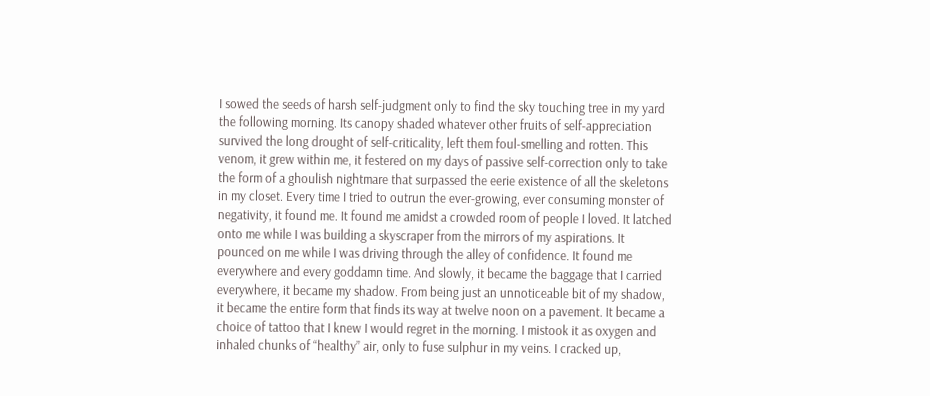I sowed the seeds of harsh self-judgment only to find the sky touching tree in my yard the following morning. Its canopy shaded whatever other fruits of self-appreciation survived the long drought of self-criticality, left them foul-smelling and rotten. This venom, it grew within me, it festered on my days of passive self-correction only to take the form of a ghoulish nightmare that surpassed the eerie existence of all the skeletons in my closet. Every time I tried to outrun the ever-growing, ever consuming monster of negativity, it found me. It found me amidst a crowded room of people I loved. It latched onto me while I was building a skyscraper from the mirrors of my aspirations. It pounced on me while I was driving through the alley of confidence. It found me everywhere and every goddamn time. And slowly, it became the baggage that I carried everywhere, it became my shadow. From being just an unnoticeable bit of my shadow, it became the entire form that finds its way at twelve noon on a pavement. It became a choice of tattoo that I knew I would regret in the morning. I mistook it as oxygen and inhaled chunks of “healthy” air, only to fuse sulphur in my veins. I cracked up,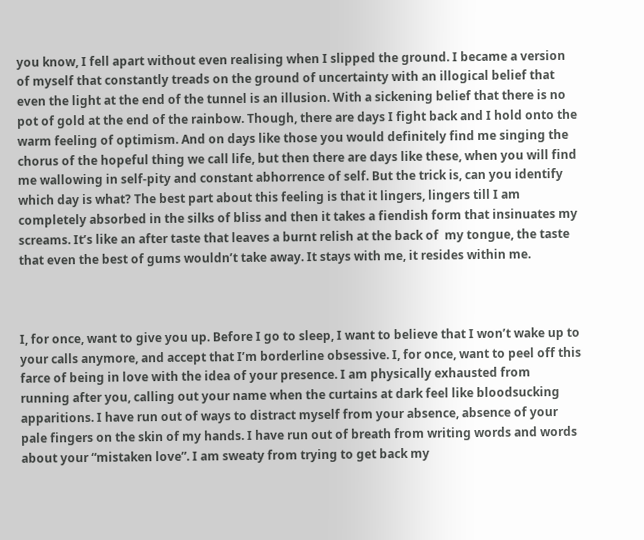you know, I fell apart without even realising when I slipped the ground. I became a version of myself that constantly treads on the ground of uncertainty with an illogical belief that even the light at the end of the tunnel is an illusion. With a sickening belief that there is no pot of gold at the end of the rainbow. Though, there are days I fight back and I hold onto the warm feeling of optimism. And on days like those you would definitely find me singing the chorus of the hopeful thing we call life, but then there are days like these, when you will find me wallowing in self-pity and constant abhorrence of self. But the trick is, can you identify which day is what? The best part about this feeling is that it lingers, lingers till I am completely absorbed in the silks of bliss and then it takes a fiendish form that insinuates my screams. It’s like an after taste that leaves a burnt relish at the back of  my tongue, the taste that even the best of gums wouldn’t take away. It stays with me, it resides within me.



I, for once, want to give you up. Before I go to sleep, I want to believe that I won’t wake up to your calls anymore, and accept that I’m borderline obsessive. I, for once, want to peel off this farce of being in love with the idea of your presence. I am physically exhausted from running after you, calling out your name when the curtains at dark feel like bloodsucking apparitions. I have run out of ways to distract myself from your absence, absence of your pale fingers on the skin of my hands. I have run out of breath from writing words and words about your “mistaken love”. I am sweaty from trying to get back my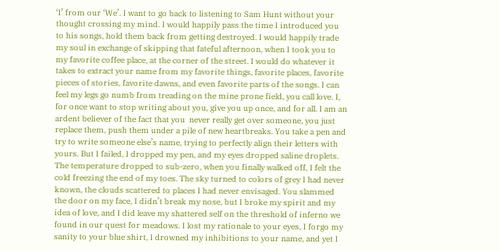‘I’ from our ‘We’. I want to go back to listening to Sam Hunt without your thought crossing my mind. I would happily pass the time I introduced you to his songs, hold them back from getting destroyed. I would happily trade my soul in exchange of skipping that fateful afternoon, when I took you to my favorite coffee place, at the corner of the street. I would do whatever it takes to extract your name from my favorite things, favorite places, favorite pieces of stories, favorite dawns, and even favorite parts of the songs. I can feel my legs go numb from treading on the mine prone field, you call love. I, for once want to stop writing about you, give you up once, and for all. I am an ardent believer of the fact that you  never really get over someone, you just replace them, push them under a pile of new heartbreaks. You take a pen and try to write someone else’s name, trying to perfectly align their letters with yours. But I failed, I dropped my pen, and my eyes dropped saline droplets. The temperature dropped to sub-zero, when you finally walked off, I felt the cold freezing the end of my toes. The sky turned to colors of grey I had never known, the clouds scattered to places I had never envisaged. You slammed the door on my face, I didn’t break my nose, but I broke my spirit and my idea of love, and I did leave my shattered self on the threshold of inferno we found in our quest for meadows. I lost my rationale to your eyes, I forgo my sanity to your blue shirt, I drowned my inhibitions to your name, and yet I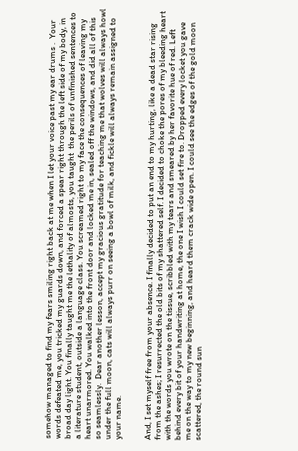somehow managed to find my fears smiling right back at me when I let your voice past my ear drums .  Your words defeated me, you tricked my guards down, and forced a spear right through the left side of my body, in broad day light. You finally taught me the lethality of almosts, you taught  the perils of unfinished sentences to a literature student, outside a language class. You screamed right to my face the consequences of leaving my heart unarmored. You walked into the front door and locked me in, sealed off the windows, and did all of this so seamlessly.  Dear another lesson, accept my gracious gratitude for teaching me that wolves will always howl under the full moon, cats will always purr on seeing a bowl of milk, and fickle will always remain assigned to your name.


And, I set myself free from your absence. I finally decided to put an end to my hurting, like a dead star rising from the ashes; I resurrected the old bits of my shattered self. I decided to choke the pores of my bleeding heart with the words you wrote on the tissue, scribbled with my tears and smeared by her favorite hue of red. Left behind every bit of your handwriting at home, the one I wish I could set fire to. Dropped every locket you gave me on the way to my new beginning, and heard them crack wide open. I could see the edges of the gold moon scattered, the round sun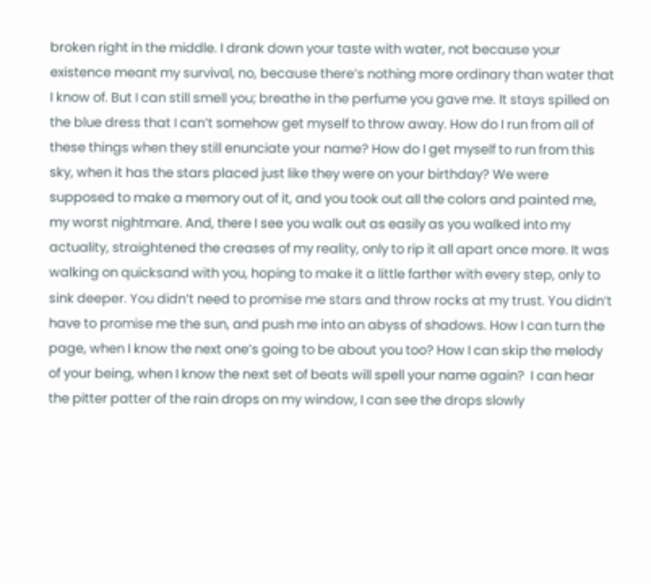broken right in the middle. I drank down your taste with water, not because your existence meant my survival, no, because there’s nothing more ordinary than water that I know of. But I can still smell you; breathe in the perfume you gave me. It stays spilled on the blue dress that I can’t somehow get myself to throw away. How do I run from all of these things when they still enunciate your name? How do I get myself to run from this sky, when it has the stars placed just like they were on your birthday? We were supposed to make a memory out of it, and you took out all the colors and painted me, my worst nightmare. And, there I see you walk out as easily as you walked into my actuality, straightened the creases of my reality, only to rip it all apart once more. It was walking on quicksand with you, hoping to make it a little farther with every step, only to sink deeper. You didn’t need to promise me stars and throw rocks at my trust. You didn’t have to promise me the sun, and push me into an abyss of shadows. How I can turn the page, when I know the next one’s going to be about you too? How I can skip the melody of your being, when I know the next set of beats will spell your name again?  I can hear the pitter patter of the rain drops on my window, I can see the drops slowly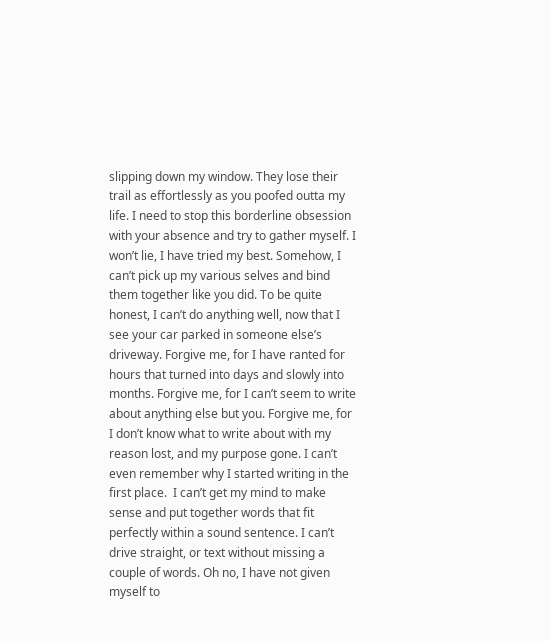slipping down my window. They lose their trail as effortlessly as you poofed outta my life. I need to stop this borderline obsession with your absence and try to gather myself. I won’t lie, I have tried my best. Somehow, I can’t pick up my various selves and bind them together like you did. To be quite honest, I can’t do anything well, now that I see your car parked in someone else’s driveway. Forgive me, for I have ranted for hours that turned into days and slowly into months. Forgive me, for I can’t seem to write about anything else but you. Forgive me, for I don’t know what to write about with my reason lost, and my purpose gone. I can’t even remember why I started writing in the first place.  I can’t get my mind to make sense and put together words that fit perfectly within a sound sentence. I can’t drive straight, or text without missing a couple of words. Oh no, I have not given myself to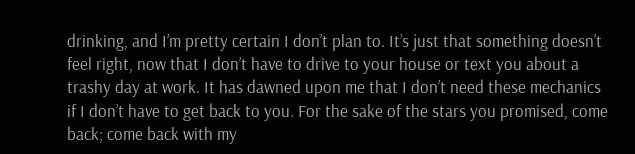drinking, and I’m pretty certain I don’t plan to. It’s just that something doesn’t feel right, now that I don’t have to drive to your house or text you about a trashy day at work. It has dawned upon me that I don’t need these mechanics if I don’t have to get back to you. For the sake of the stars you promised, come back; come back with my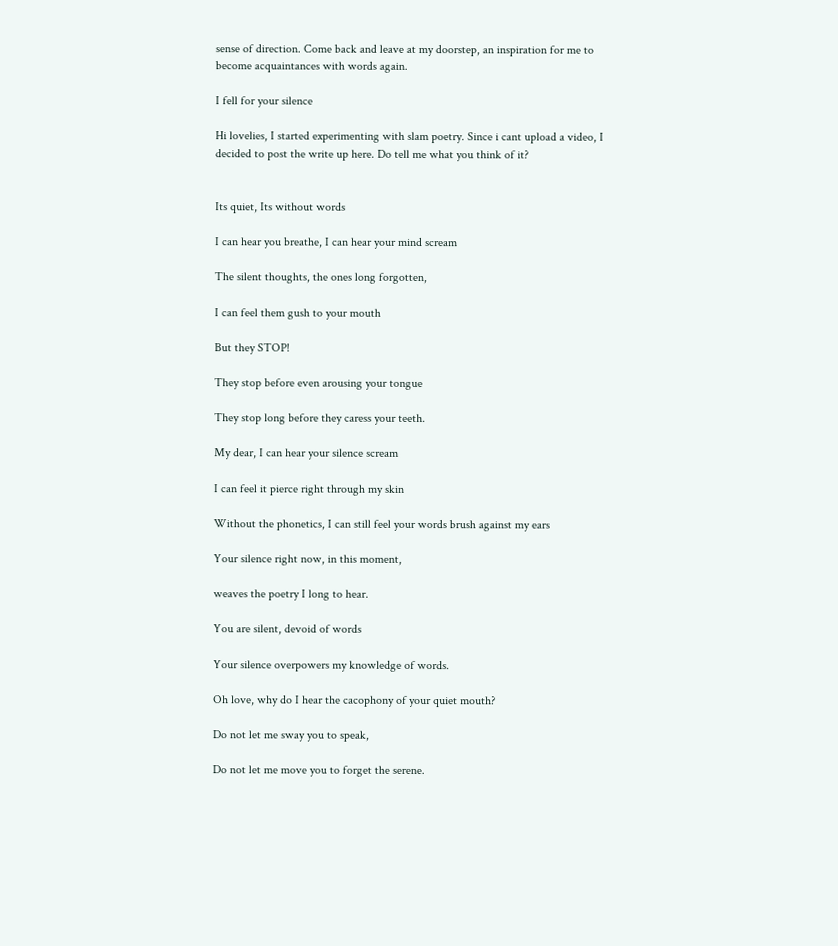sense of direction. Come back and leave at my doorstep, an inspiration for me to become acquaintances with words again.

I fell for your silence

Hi lovelies, I started experimenting with slam poetry. Since i cant upload a video, I decided to post the write up here. Do tell me what you think of it?


Its quiet, Its without words

I can hear you breathe, I can hear your mind scream

The silent thoughts, the ones long forgotten,

I can feel them gush to your mouth

But they STOP!

They stop before even arousing your tongue

They stop long before they caress your teeth.

My dear, I can hear your silence scream

I can feel it pierce right through my skin

Without the phonetics, I can still feel your words brush against my ears

Your silence right now, in this moment,

weaves the poetry I long to hear.

You are silent, devoid of words

Your silence overpowers my knowledge of words.

Oh love, why do I hear the cacophony of your quiet mouth?

Do not let me sway you to speak,

Do not let me move you to forget the serene.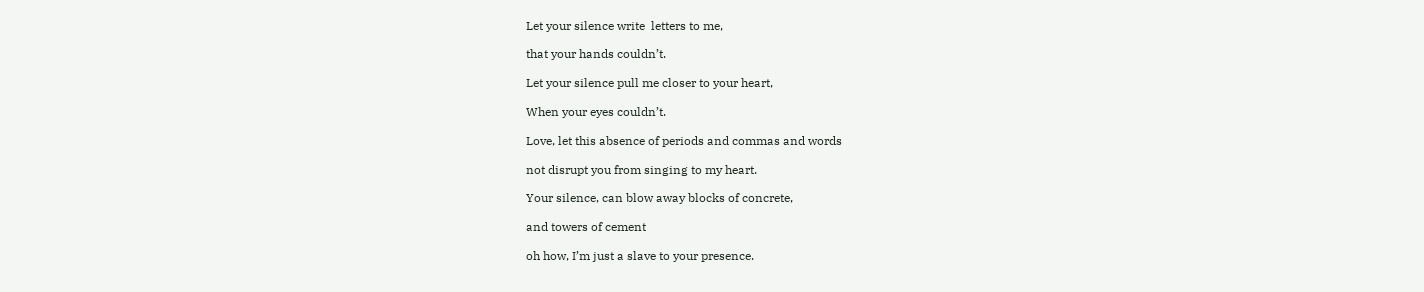Let your silence write  letters to me,

that your hands couldn’t.

Let your silence pull me closer to your heart,

When your eyes couldn’t.

Love, let this absence of periods and commas and words

not disrupt you from singing to my heart.

Your silence, can blow away blocks of concrete,

and towers of cement

oh how, I’m just a slave to your presence.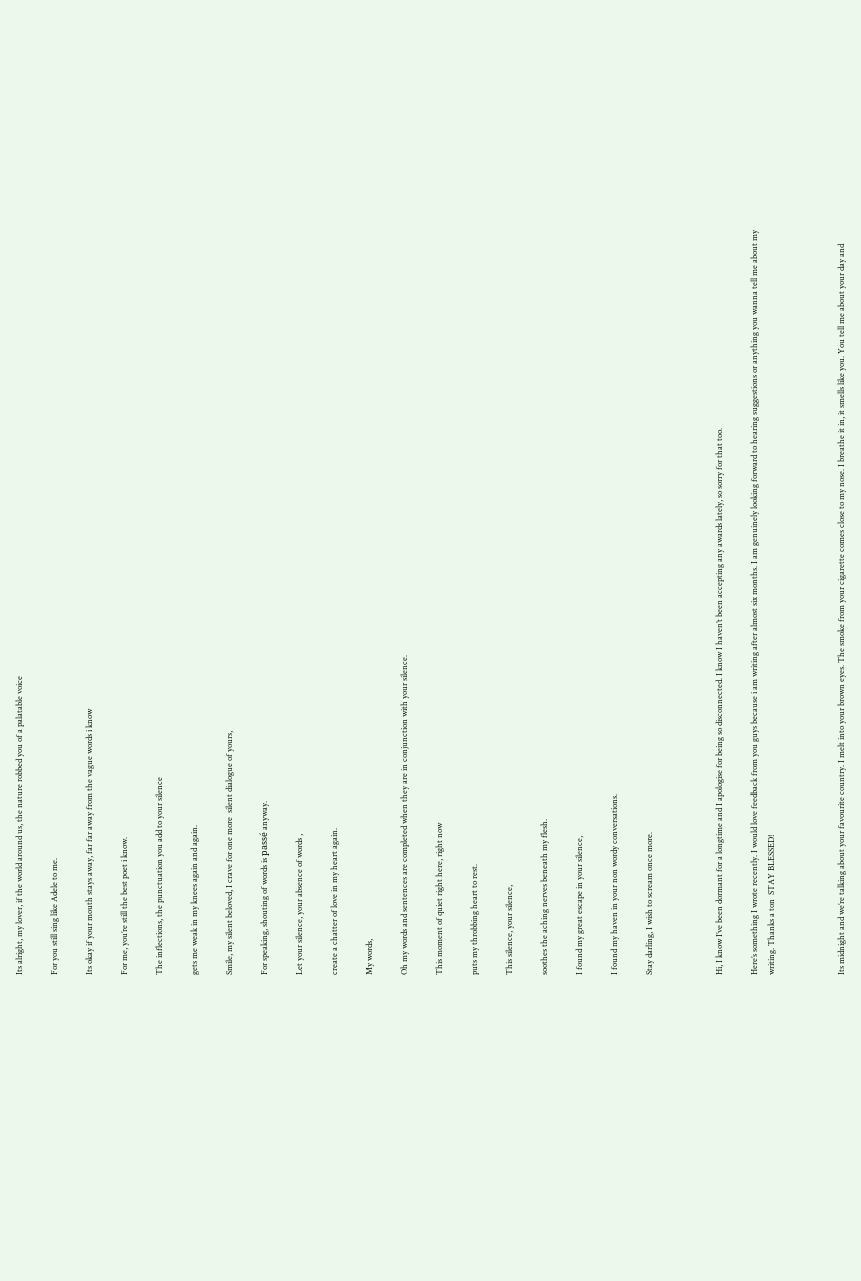Its alright, my lover, if the world around us, the nature robbed you of a palatable voice

For you still sing like Adele to me.

Its okay if your mouth stays away, far far away from the vague words i know

For me, you’re still the best poet i know.

The inflections, the punctuation you add to your silence

gets me weak in my knees again and again.

Smile, my silent beloved, I crave for one more  silent dialogue of yours,

For speaking, shouting of words is passé anyway.

Let your silence, your absence of words ,

create a chatter of love in my heart again.

My words,

Oh my words and sentences are completed when they are in conjunction with your silence.

This moment of quiet right here, right now

puts my throbbing heart to rest.

This silence, your silence,

soothes the aching nerves beneath my flesh.

I found my great escape in your silence,

I found my haven in your non wordy conversations.

Stay darling, I wish to scream once more.



Hi, I know I’ve been dormant for a longtime and I apologise for being so disconnected. I know I haven’t been accepting any awards lately, so sorry for that too.

Here’s something I wrote recently. I would love feedback from you guys because i am writing after almost six months. I am genuinely looking forward to hearing suggestions or anything you wanna tell me about my writing. Thanks a ton  STAY BLESSED!



Its midnight and we’re talking about your favourite country. I melt into your brown eyes. The smoke from your cigarette comes close to my nose. I breathe it in, it smells like you. You tell me about your day and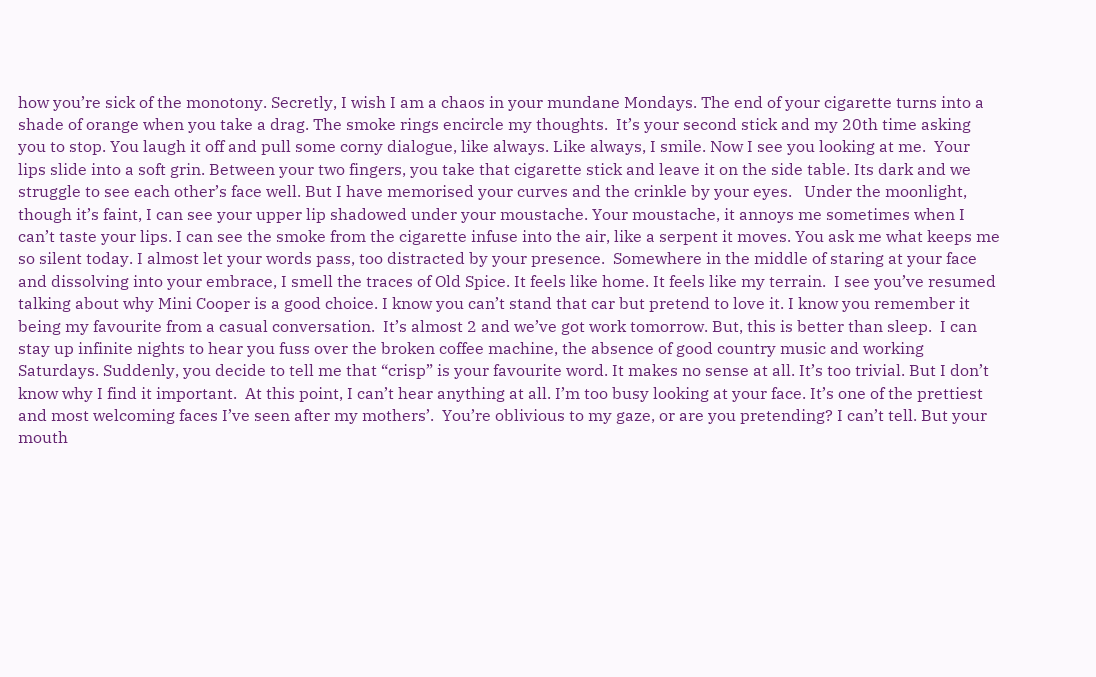how you’re sick of the monotony. Secretly, I wish I am a chaos in your mundane Mondays. The end of your cigarette turns into a shade of orange when you take a drag. The smoke rings encircle my thoughts.  It’s your second stick and my 20th time asking you to stop. You laugh it off and pull some corny dialogue, like always. Like always, I smile. Now I see you looking at me.  Your lips slide into a soft grin. Between your two fingers, you take that cigarette stick and leave it on the side table. Its dark and we struggle to see each other’s face well. But I have memorised your curves and the crinkle by your eyes.   Under the moonlight, though it’s faint, I can see your upper lip shadowed under your moustache. Your moustache, it annoys me sometimes when I can’t taste your lips. I can see the smoke from the cigarette infuse into the air, like a serpent it moves. You ask me what keeps me so silent today. I almost let your words pass, too distracted by your presence.  Somewhere in the middle of staring at your face and dissolving into your embrace, I smell the traces of Old Spice. It feels like home. It feels like my terrain.  I see you’ve resumed talking about why Mini Cooper is a good choice. I know you can’t stand that car but pretend to love it. I know you remember it being my favourite from a casual conversation.  It’s almost 2 and we’ve got work tomorrow. But, this is better than sleep.  I can stay up infinite nights to hear you fuss over the broken coffee machine, the absence of good country music and working Saturdays. Suddenly, you decide to tell me that “crisp” is your favourite word. It makes no sense at all. It’s too trivial. But I don’t know why I find it important.  At this point, I can’t hear anything at all. I’m too busy looking at your face. It’s one of the prettiest and most welcoming faces I’ve seen after my mothers’.  You’re oblivious to my gaze, or are you pretending? I can’t tell. But your mouth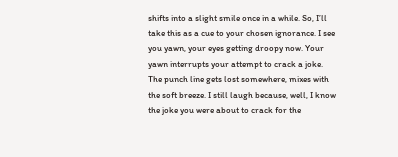shifts into a slight smile once in a while. So, I’ll take this as a cue to your chosen ignorance. I see you yawn, your eyes getting droopy now. Your yawn interrupts your attempt to crack a joke. The punch line gets lost somewhere, mixes with the soft breeze. I still laugh because, well, I know the joke you were about to crack for the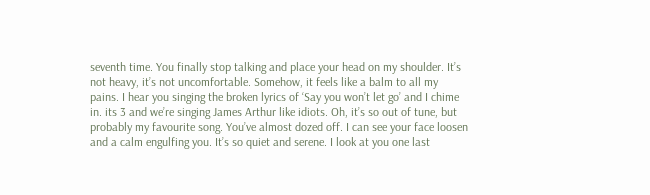seventh time. You finally stop talking and place your head on my shoulder. It’s not heavy, it’s not uncomfortable. Somehow, it feels like a balm to all my pains. I hear you singing the broken lyrics of ‘Say you won’t let go’ and I chime in. its 3 and we’re singing James Arthur like idiots. Oh, it’s so out of tune, but probably my favourite song. You’ve almost dozed off. I can see your face loosen and a calm engulfing you. It’s so quiet and serene. I look at you one last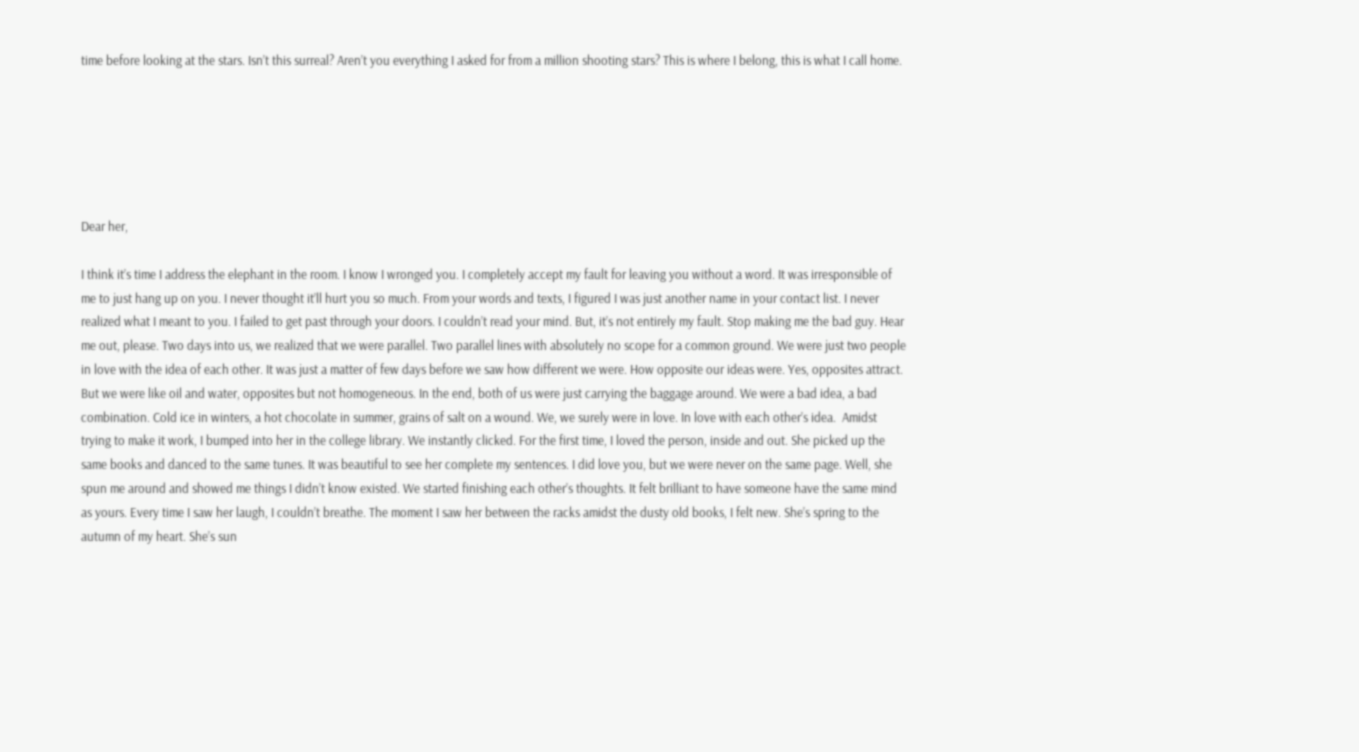time before looking at the stars. Isn’t this surreal? Aren’t you everything I asked for from a million shooting stars? This is where I belong, this is what I call home.






Dear her,

I think it’s time I address the elephant in the room. I know I wronged you. I completely accept my fault for leaving you without a word. It was irresponsible of me to just hang up on you. I never thought it’ll hurt you so much. From your words and texts, I figured I was just another name in your contact list. I never realized what I meant to you. I failed to get past through your doors. I couldn’t read your mind. But, it’s not entirely my fault. Stop making me the bad guy. Hear me out, please. Two days into us, we realized that we were parallel. Two parallel lines with absolutely no scope for a common ground. We were just two people in love with the idea of each other. It was just a matter of few days before we saw how different we were. How opposite our ideas were. Yes, opposites attract. But we were like oil and water, opposites but not homogeneous. In the end, both of us were just carrying the baggage around. We were a bad idea, a bad combination. Cold ice in winters, a hot chocolate in summer, grains of salt on a wound. We, we surely were in love. In love with each other’s idea.  Amidst trying to make it work, I bumped into her in the college library. We instantly clicked. For the first time, I loved the person, inside and out. She picked up the same books and danced to the same tunes. It was beautiful to see her complete my sentences. I did love you, but we were never on the same page. Well, she spun me around and showed me things I didn’t know existed. We started finishing each other’s thoughts. It felt brilliant to have someone have the same mind as yours. Every time I saw her laugh, I couldn’t breathe. The moment I saw her between the racks amidst the dusty old books, I felt new. She’s spring to the autumn of my heart. She’s sun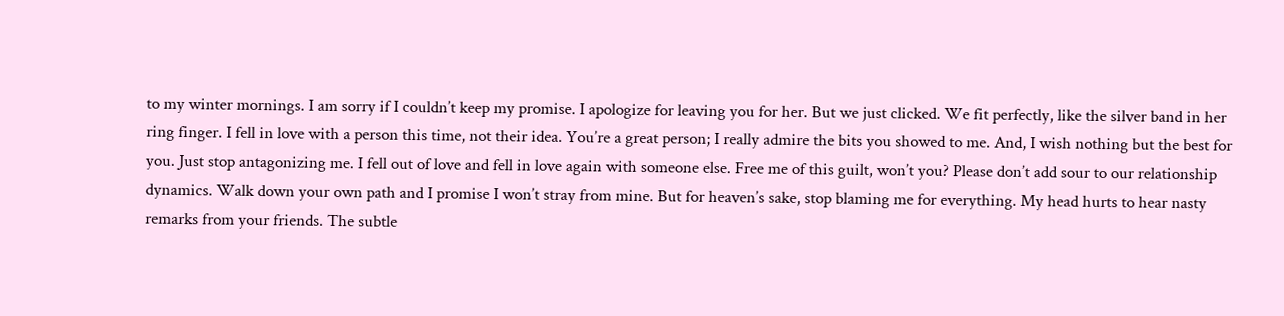to my winter mornings. I am sorry if I couldn’t keep my promise. I apologize for leaving you for her. But we just clicked. We fit perfectly, like the silver band in her ring finger. I fell in love with a person this time, not their idea. You’re a great person; I really admire the bits you showed to me. And, I wish nothing but the best for you. Just stop antagonizing me. I fell out of love and fell in love again with someone else. Free me of this guilt, won’t you? Please don’t add sour to our relationship dynamics. Walk down your own path and I promise I won’t stray from mine. But for heaven’s sake, stop blaming me for everything. My head hurts to hear nasty remarks from your friends. The subtle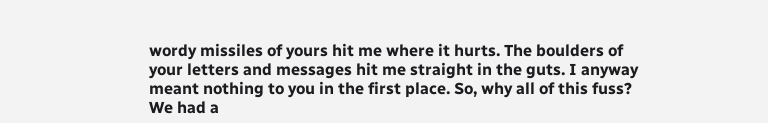wordy missiles of yours hit me where it hurts. The boulders of your letters and messages hit me straight in the guts. I anyway meant nothing to you in the first place. So, why all of this fuss? We had a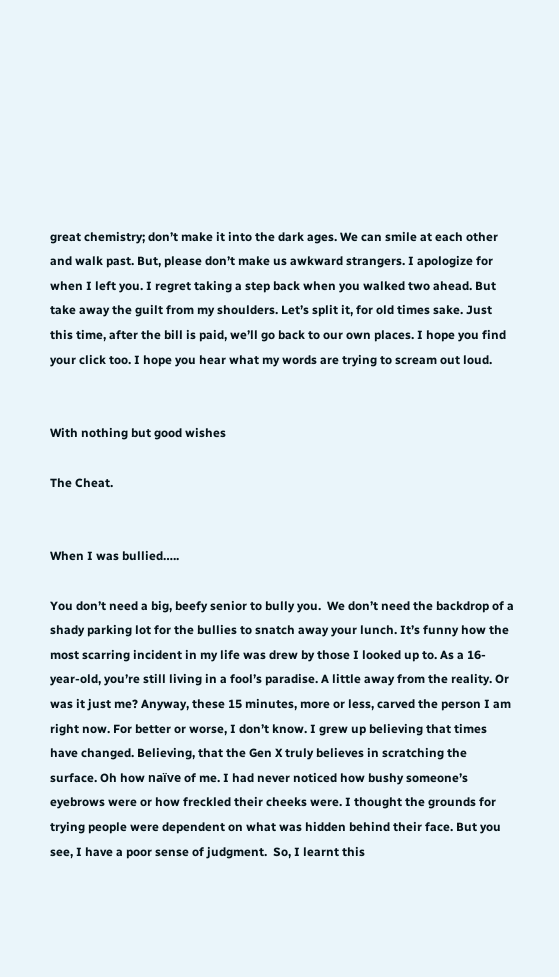great chemistry; don’t make it into the dark ages. We can smile at each other and walk past. But, please don’t make us awkward strangers. I apologize for when I left you. I regret taking a step back when you walked two ahead. But take away the guilt from my shoulders. Let’s split it, for old times sake. Just this time, after the bill is paid, we’ll go back to our own places. I hope you find your click too. I hope you hear what my words are trying to scream out loud.


With nothing but good wishes

The Cheat.


When I was bullied…..

You don’t need a big, beefy senior to bully you.  We don’t need the backdrop of a shady parking lot for the bullies to snatch away your lunch. It’s funny how the most scarring incident in my life was drew by those I looked up to. As a 16-year-old, you’re still living in a fool’s paradise. A little away from the reality. Or was it just me? Anyway, these 15 minutes, more or less, carved the person I am right now. For better or worse, I don’t know. I grew up believing that times have changed. Believing, that the Gen X truly believes in scratching the surface. Oh how naïve of me. I had never noticed how bushy someone’s eyebrows were or how freckled their cheeks were. I thought the grounds for trying people were dependent on what was hidden behind their face. But you see, I have a poor sense of judgment.  So, I learnt this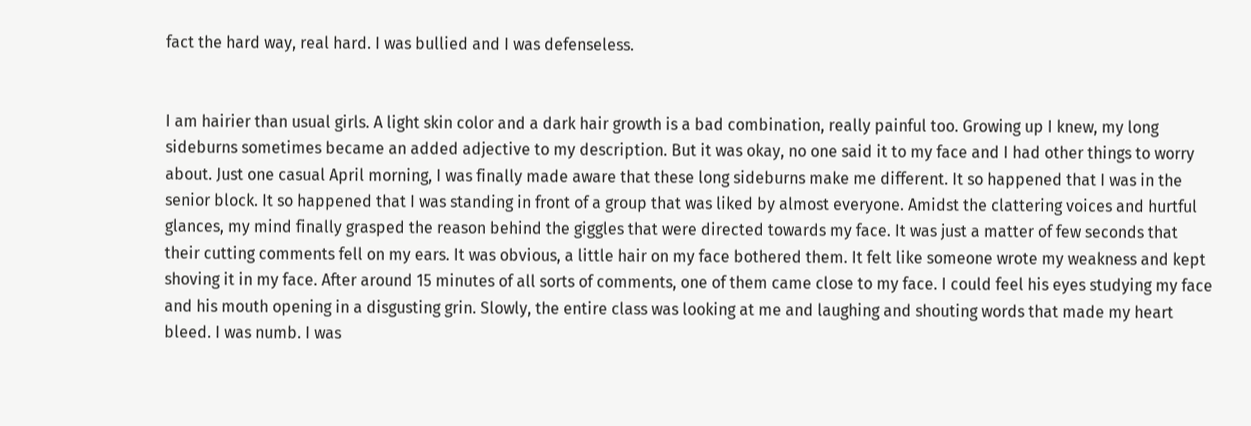fact the hard way, real hard. I was bullied and I was defenseless.


I am hairier than usual girls. A light skin color and a dark hair growth is a bad combination, really painful too. Growing up I knew, my long sideburns sometimes became an added adjective to my description. But it was okay, no one said it to my face and I had other things to worry about. Just one casual April morning, I was finally made aware that these long sideburns make me different. It so happened that I was in the senior block. It so happened that I was standing in front of a group that was liked by almost everyone. Amidst the clattering voices and hurtful glances, my mind finally grasped the reason behind the giggles that were directed towards my face. It was just a matter of few seconds that their cutting comments fell on my ears. It was obvious, a little hair on my face bothered them. It felt like someone wrote my weakness and kept shoving it in my face. After around 15 minutes of all sorts of comments, one of them came close to my face. I could feel his eyes studying my face and his mouth opening in a disgusting grin. Slowly, the entire class was looking at me and laughing and shouting words that made my heart bleed. I was numb. I was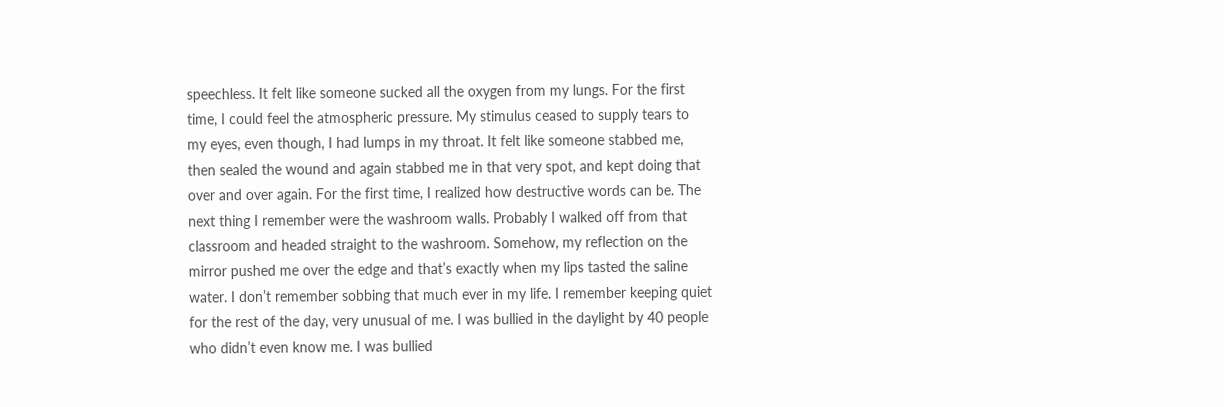speechless. It felt like someone sucked all the oxygen from my lungs. For the first time, I could feel the atmospheric pressure. My stimulus ceased to supply tears to my eyes, even though, I had lumps in my throat. It felt like someone stabbed me, then sealed the wound and again stabbed me in that very spot, and kept doing that over and over again. For the first time, I realized how destructive words can be. The next thing I remember were the washroom walls. Probably I walked off from that classroom and headed straight to the washroom. Somehow, my reflection on the mirror pushed me over the edge and that’s exactly when my lips tasted the saline water. I don’t remember sobbing that much ever in my life. I remember keeping quiet for the rest of the day, very unusual of me. I was bullied in the daylight by 40 people who didn’t even know me. I was bullied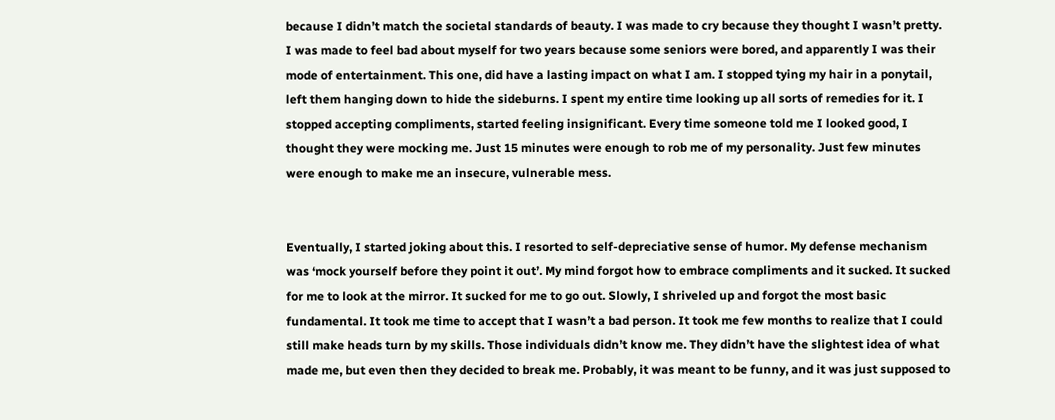because I didn’t match the societal standards of beauty. I was made to cry because they thought I wasn’t pretty. I was made to feel bad about myself for two years because some seniors were bored, and apparently I was their mode of entertainment. This one, did have a lasting impact on what I am. I stopped tying my hair in a ponytail, left them hanging down to hide the sideburns. I spent my entire time looking up all sorts of remedies for it. I stopped accepting compliments, started feeling insignificant. Every time someone told me I looked good, I thought they were mocking me. Just 15 minutes were enough to rob me of my personality. Just few minutes were enough to make me an insecure, vulnerable mess.


Eventually, I started joking about this. I resorted to self-depreciative sense of humor. My defense mechanism was ‘mock yourself before they point it out’. My mind forgot how to embrace compliments and it sucked. It sucked for me to look at the mirror. It sucked for me to go out. Slowly, I shriveled up and forgot the most basic fundamental. It took me time to accept that I wasn’t a bad person. It took me few months to realize that I could still make heads turn by my skills. Those individuals didn’t know me. They didn’t have the slightest idea of what made me, but even then they decided to break me. Probably, it was meant to be funny, and it was just supposed to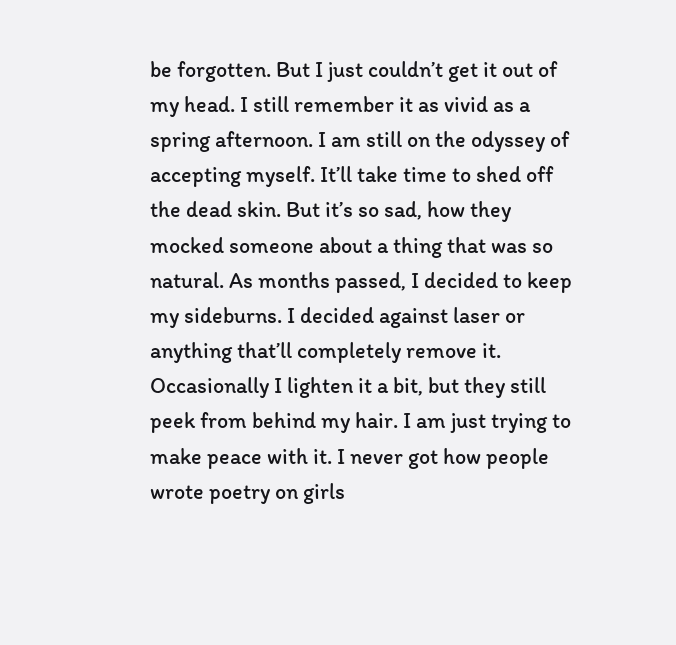be forgotten. But I just couldn’t get it out of my head. I still remember it as vivid as a spring afternoon. I am still on the odyssey of accepting myself. It’ll take time to shed off the dead skin. But it’s so sad, how they mocked someone about a thing that was so natural. As months passed, I decided to keep my sideburns. I decided against laser or anything that’ll completely remove it. Occasionally I lighten it a bit, but they still peek from behind my hair. I am just trying to make peace with it. I never got how people wrote poetry on girls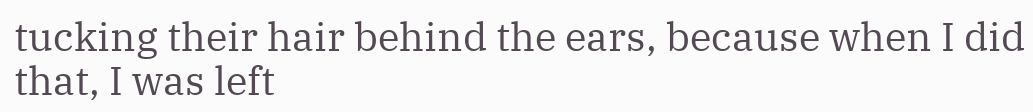tucking their hair behind the ears, because when I did that, I was left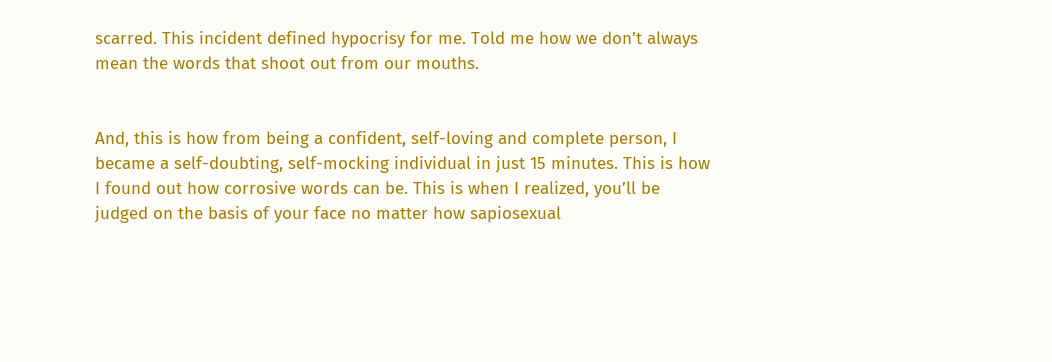scarred. This incident defined hypocrisy for me. Told me how we don’t always mean the words that shoot out from our mouths.


And, this is how from being a confident, self-loving and complete person, I became a self-doubting, self-mocking individual in just 15 minutes. This is how I found out how corrosive words can be. This is when I realized, you’ll be judged on the basis of your face no matter how sapiosexual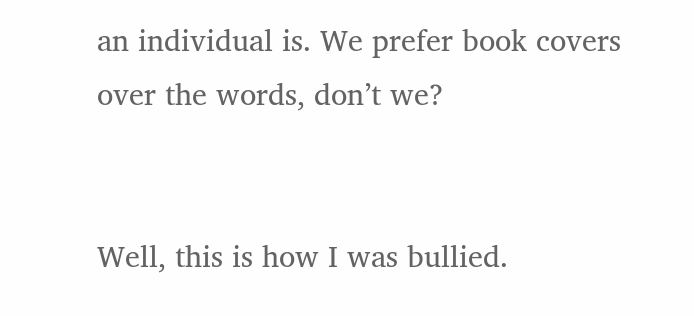an individual is. We prefer book covers over the words, don’t we?


Well, this is how I was bullied.